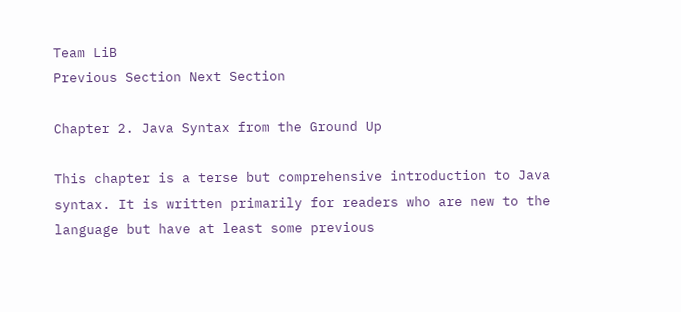Team LiB
Previous Section Next Section

Chapter 2. Java Syntax from the Ground Up

This chapter is a terse but comprehensive introduction to Java syntax. It is written primarily for readers who are new to the language but have at least some previous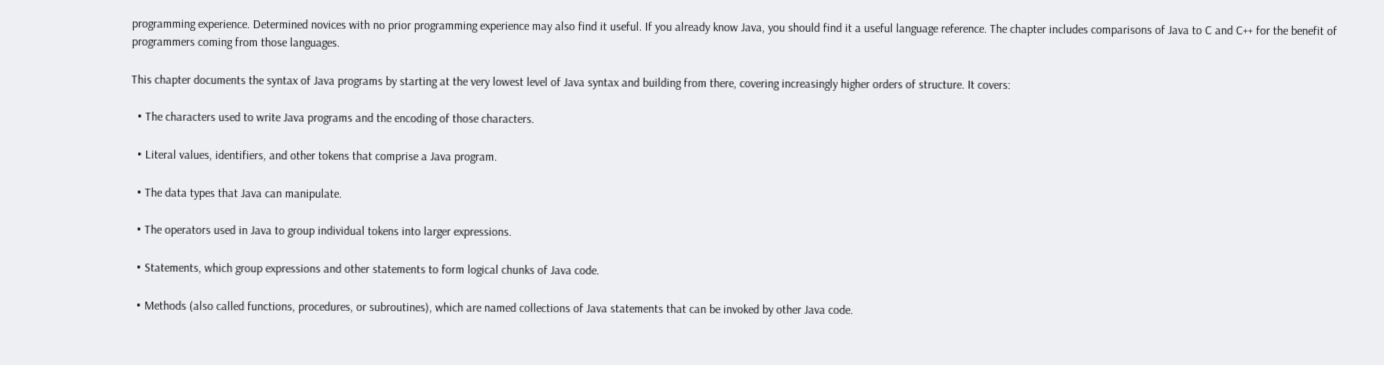programming experience. Determined novices with no prior programming experience may also find it useful. If you already know Java, you should find it a useful language reference. The chapter includes comparisons of Java to C and C++ for the benefit of programmers coming from those languages.

This chapter documents the syntax of Java programs by starting at the very lowest level of Java syntax and building from there, covering increasingly higher orders of structure. It covers:

  • The characters used to write Java programs and the encoding of those characters.

  • Literal values, identifiers, and other tokens that comprise a Java program.

  • The data types that Java can manipulate.

  • The operators used in Java to group individual tokens into larger expressions.

  • Statements, which group expressions and other statements to form logical chunks of Java code.

  • Methods (also called functions, procedures, or subroutines), which are named collections of Java statements that can be invoked by other Java code.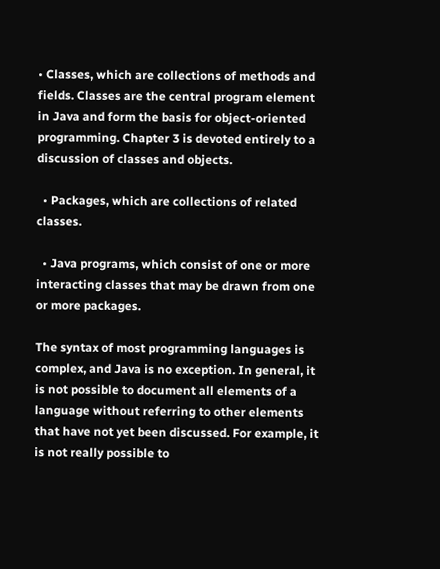• Classes, which are collections of methods and fields. Classes are the central program element in Java and form the basis for object-oriented programming. Chapter 3 is devoted entirely to a discussion of classes and objects.

  • Packages, which are collections of related classes.

  • Java programs, which consist of one or more interacting classes that may be drawn from one or more packages.

The syntax of most programming languages is complex, and Java is no exception. In general, it is not possible to document all elements of a language without referring to other elements that have not yet been discussed. For example, it is not really possible to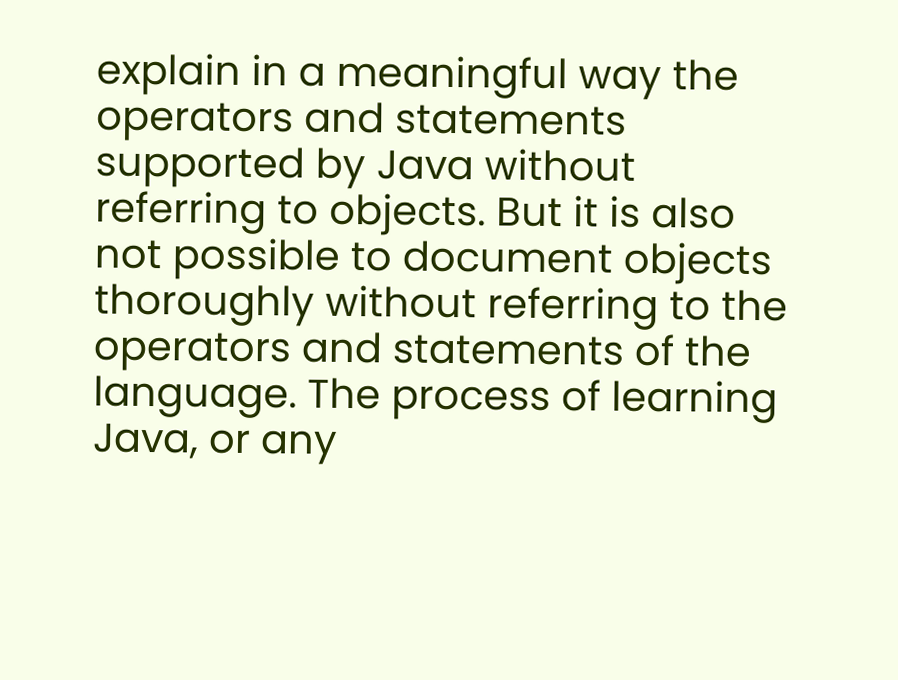explain in a meaningful way the operators and statements supported by Java without referring to objects. But it is also not possible to document objects thoroughly without referring to the operators and statements of the language. The process of learning Java, or any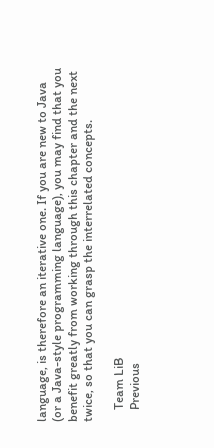language, is therefore an iterative one. If you are new to Java (or a Java-style programming language), you may find that you benefit greatly from working through this chapter and the next twice, so that you can grasp the interrelated concepts.

    Team LiB
    Previous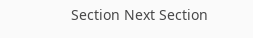Section Next Section